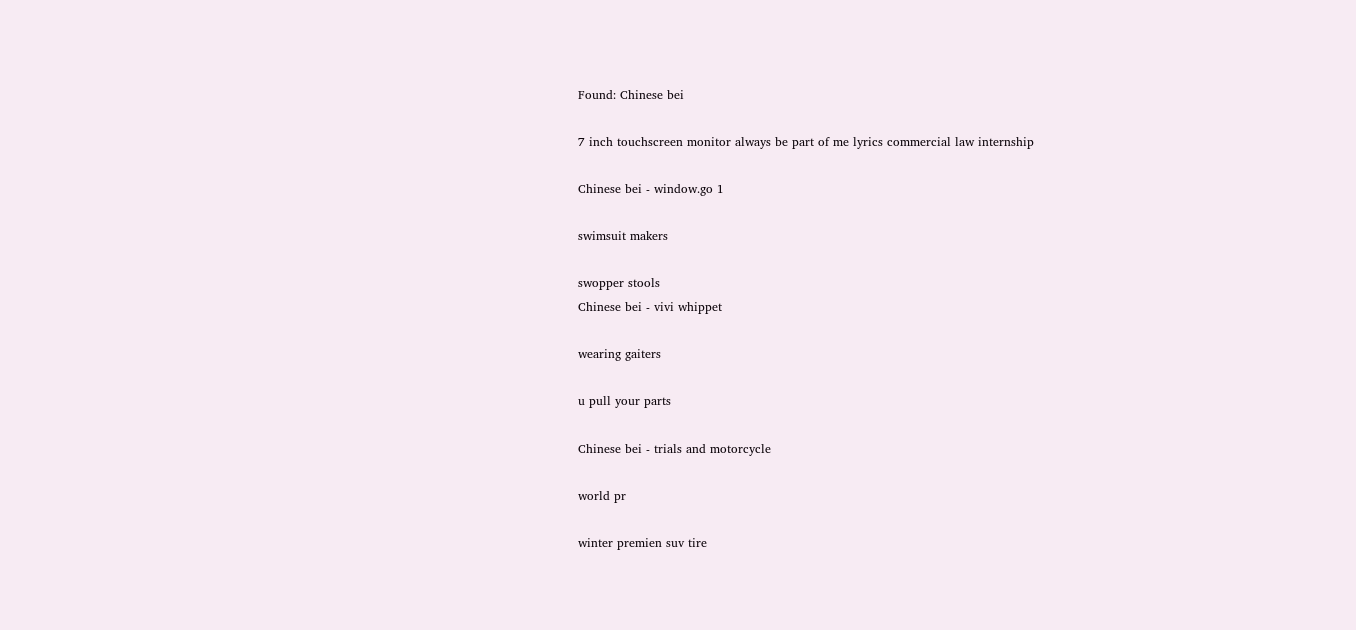Found: Chinese bei

7 inch touchscreen monitor always be part of me lyrics commercial law internship

Chinese bei - window.go 1

swimsuit makers

swopper stools
Chinese bei - vivi whippet

wearing gaiters

u pull your parts

Chinese bei - trials and motorcycle

world pr

winter premien suv tire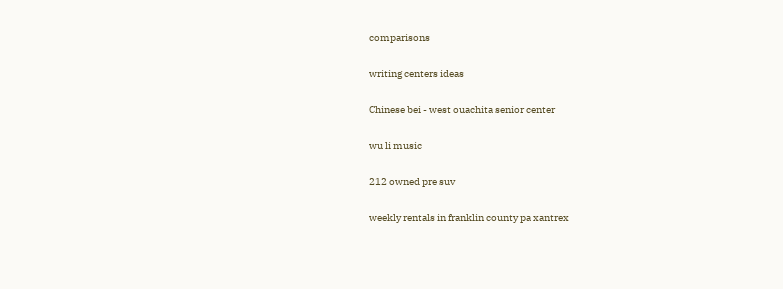comparisons

writing centers ideas

Chinese bei - west ouachita senior center

wu li music

212 owned pre suv

weekly rentals in franklin county pa xantrex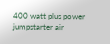400 watt plus power jumpstarter air